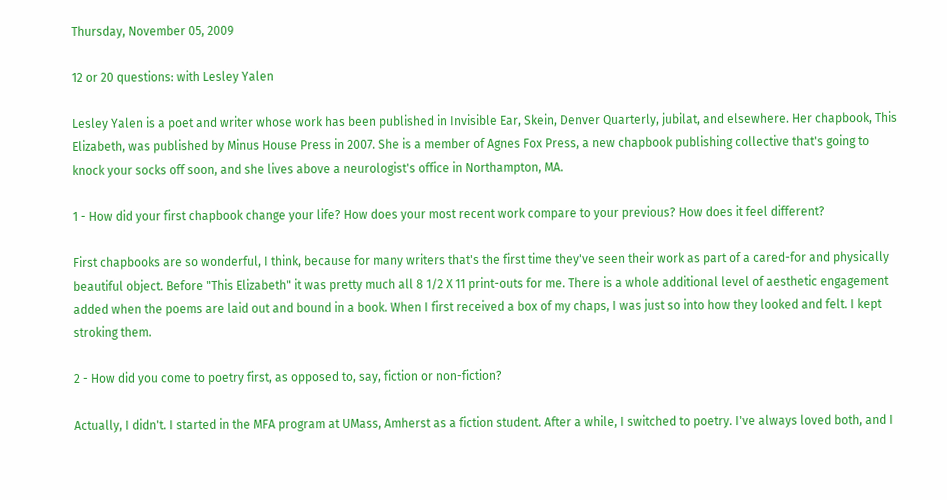Thursday, November 05, 2009

12 or 20 questions: with Lesley Yalen

Lesley Yalen is a poet and writer whose work has been published in Invisible Ear, Skein, Denver Quarterly, jubilat, and elsewhere. Her chapbook, This Elizabeth, was published by Minus House Press in 2007. She is a member of Agnes Fox Press, a new chapbook publishing collective that's going to knock your socks off soon, and she lives above a neurologist's office in Northampton, MA.

1 - How did your first chapbook change your life? How does your most recent work compare to your previous? How does it feel different?

First chapbooks are so wonderful, I think, because for many writers that's the first time they've seen their work as part of a cared-for and physically beautiful object. Before "This Elizabeth" it was pretty much all 8 1/2 X 11 print-outs for me. There is a whole additional level of aesthetic engagement added when the poems are laid out and bound in a book. When I first received a box of my chaps, I was just so into how they looked and felt. I kept stroking them.

2 - How did you come to poetry first, as opposed to, say, fiction or non-fiction?

Actually, I didn't. I started in the MFA program at UMass, Amherst as a fiction student. After a while, I switched to poetry. I've always loved both, and I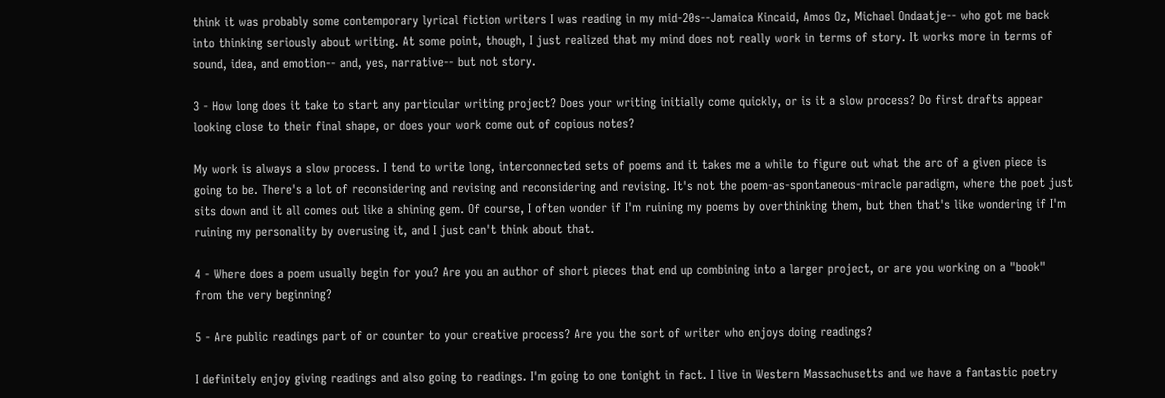think it was probably some contemporary lyrical fiction writers I was reading in my mid-20s--Jamaica Kincaid, Amos Oz, Michael Ondaatje-- who got me back into thinking seriously about writing. At some point, though, I just realized that my mind does not really work in terms of story. It works more in terms of sound, idea, and emotion-- and, yes, narrative-- but not story.

3 - How long does it take to start any particular writing project? Does your writing initially come quickly, or is it a slow process? Do first drafts appear looking close to their final shape, or does your work come out of copious notes?

My work is always a slow process. I tend to write long, interconnected sets of poems and it takes me a while to figure out what the arc of a given piece is going to be. There's a lot of reconsidering and revising and reconsidering and revising. It's not the poem-as-spontaneous-miracle paradigm, where the poet just sits down and it all comes out like a shining gem. Of course, I often wonder if I'm ruining my poems by overthinking them, but then that's like wondering if I'm ruining my personality by overusing it, and I just can't think about that.

4 - Where does a poem usually begin for you? Are you an author of short pieces that end up combining into a larger project, or are you working on a "book" from the very beginning?

5 - Are public readings part of or counter to your creative process? Are you the sort of writer who enjoys doing readings?

I definitely enjoy giving readings and also going to readings. I'm going to one tonight in fact. I live in Western Massachusetts and we have a fantastic poetry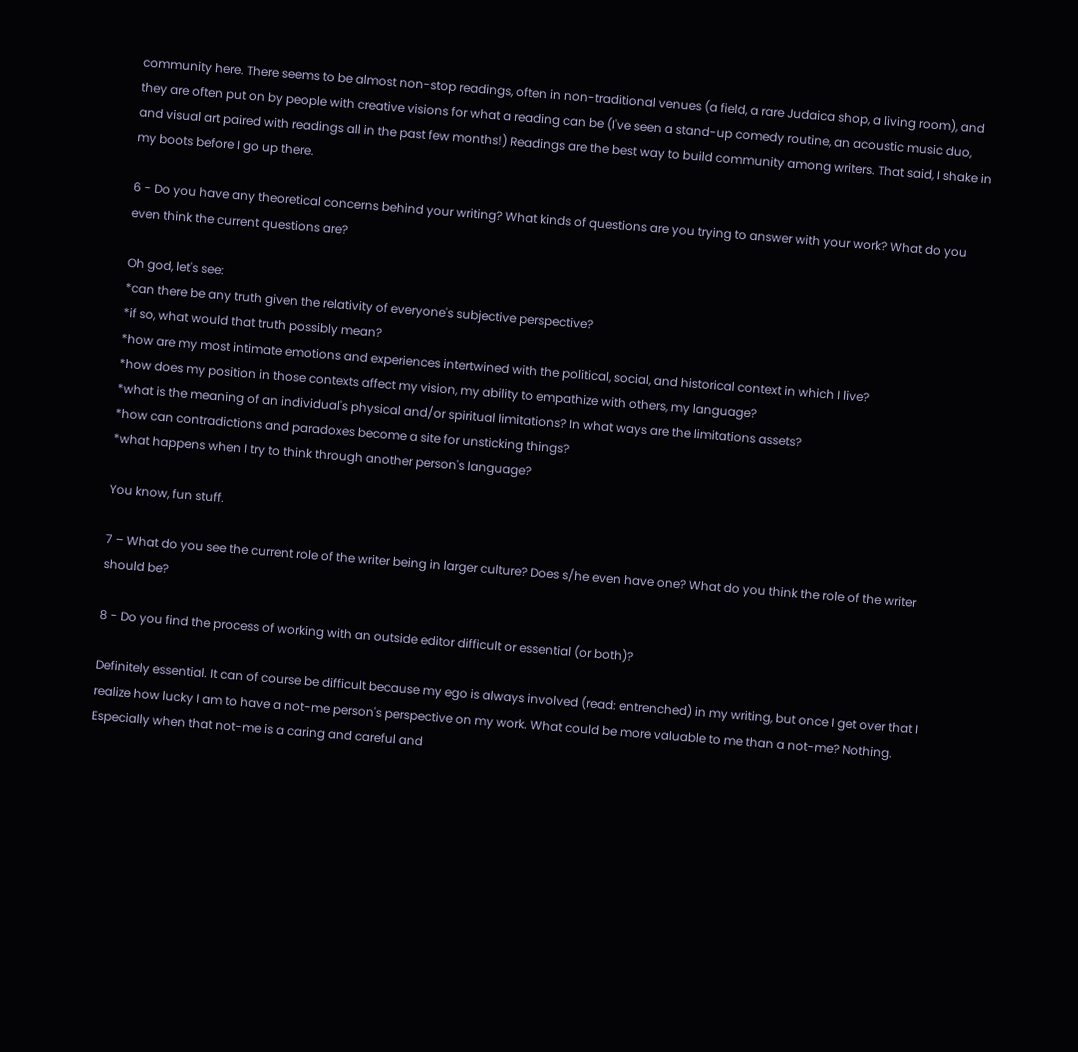community here. There seems to be almost non-stop readings, often in non-traditional venues (a field, a rare Judaica shop, a living room), and they are often put on by people with creative visions for what a reading can be (I've seen a stand-up comedy routine, an acoustic music duo, and visual art paired with readings all in the past few months!) Readings are the best way to build community among writers. That said, I shake in my boots before I go up there.

6 - Do you have any theoretical concerns behind your writing? What kinds of questions are you trying to answer with your work? What do you even think the current questions are?

Oh god, let's see:
*can there be any truth given the relativity of everyone's subjective perspective?
*if so, what would that truth possibly mean?
*how are my most intimate emotions and experiences intertwined with the political, social, and historical context in which I live?
*how does my position in those contexts affect my vision, my ability to empathize with others, my language?
*what is the meaning of an individual's physical and/or spiritual limitations? In what ways are the limitations assets?
*how can contradictions and paradoxes become a site for unsticking things?
*what happens when I try to think through another person's language?

You know, fun stuff.

7 – What do you see the current role of the writer being in larger culture? Does s/he even have one? What do you think the role of the writer should be?

8 - Do you find the process of working with an outside editor difficult or essential (or both)?

Definitely essential. It can of course be difficult because my ego is always involved (read: entrenched) in my writing, but once I get over that I realize how lucky I am to have a not-me person's perspective on my work. What could be more valuable to me than a not-me? Nothing. Especially when that not-me is a caring and careful and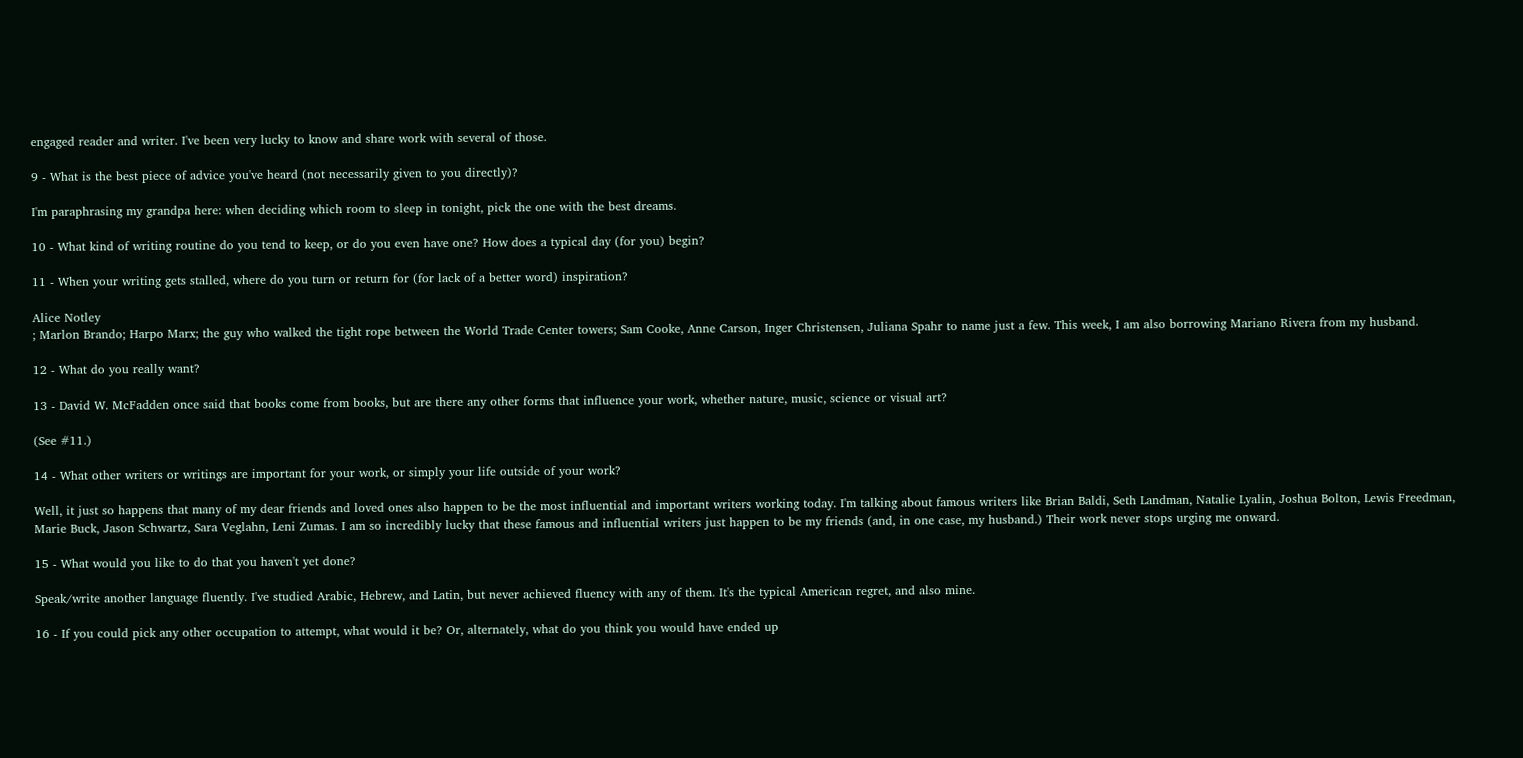engaged reader and writer. I've been very lucky to know and share work with several of those.

9 - What is the best piece of advice you've heard (not necessarily given to you directly)?

I'm paraphrasing my grandpa here: when deciding which room to sleep in tonight, pick the one with the best dreams.

10 - What kind of writing routine do you tend to keep, or do you even have one? How does a typical day (for you) begin?

11 - When your writing gets stalled, where do you turn or return for (for lack of a better word) inspiration?

Alice Notley
; Marlon Brando; Harpo Marx; the guy who walked the tight rope between the World Trade Center towers; Sam Cooke, Anne Carson, Inger Christensen, Juliana Spahr to name just a few. This week, I am also borrowing Mariano Rivera from my husband.

12 - What do you really want?

13 - David W. McFadden once said that books come from books, but are there any other forms that influence your work, whether nature, music, science or visual art?

(See #11.)

14 - What other writers or writings are important for your work, or simply your life outside of your work?

Well, it just so happens that many of my dear friends and loved ones also happen to be the most influential and important writers working today. I'm talking about famous writers like Brian Baldi, Seth Landman, Natalie Lyalin, Joshua Bolton, Lewis Freedman, Marie Buck, Jason Schwartz, Sara Veglahn, Leni Zumas. I am so incredibly lucky that these famous and influential writers just happen to be my friends (and, in one case, my husband.) Their work never stops urging me onward.

15 - What would you like to do that you haven't yet done?

Speak/write another language fluently. I've studied Arabic, Hebrew, and Latin, but never achieved fluency with any of them. It's the typical American regret, and also mine.

16 - If you could pick any other occupation to attempt, what would it be? Or, alternately, what do you think you would have ended up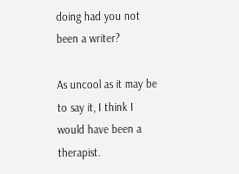doing had you not been a writer?

As uncool as it may be to say it, I think I would have been a therapist.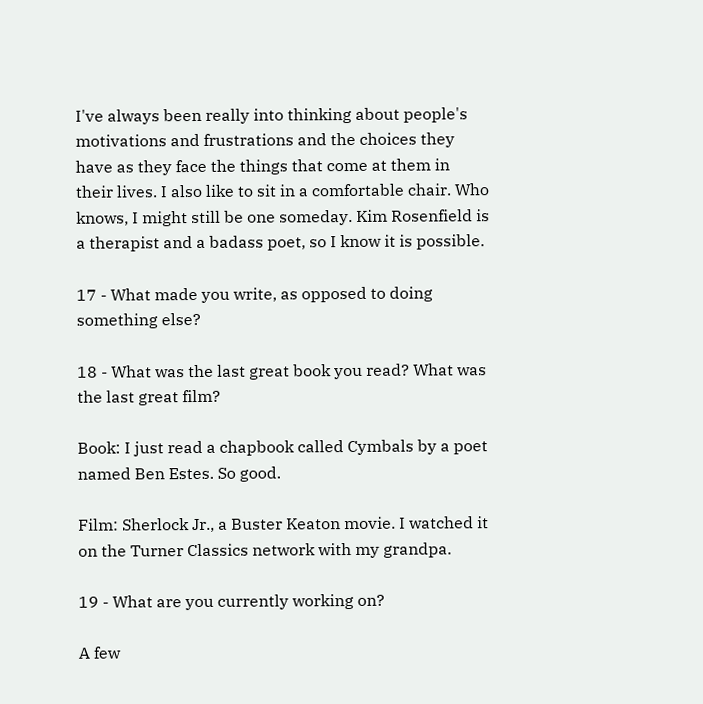I've always been really into thinking about people's motivations and frustrations and the choices they have as they face the things that come at them in their lives. I also like to sit in a comfortable chair. Who knows, I might still be one someday. Kim Rosenfield is a therapist and a badass poet, so I know it is possible.

17 - What made you write, as opposed to doing something else?

18 - What was the last great book you read? What was the last great film?

Book: I just read a chapbook called Cymbals by a poet named Ben Estes. So good.

Film: Sherlock Jr., a Buster Keaton movie. I watched it on the Turner Classics network with my grandpa.

19 - What are you currently working on?

A few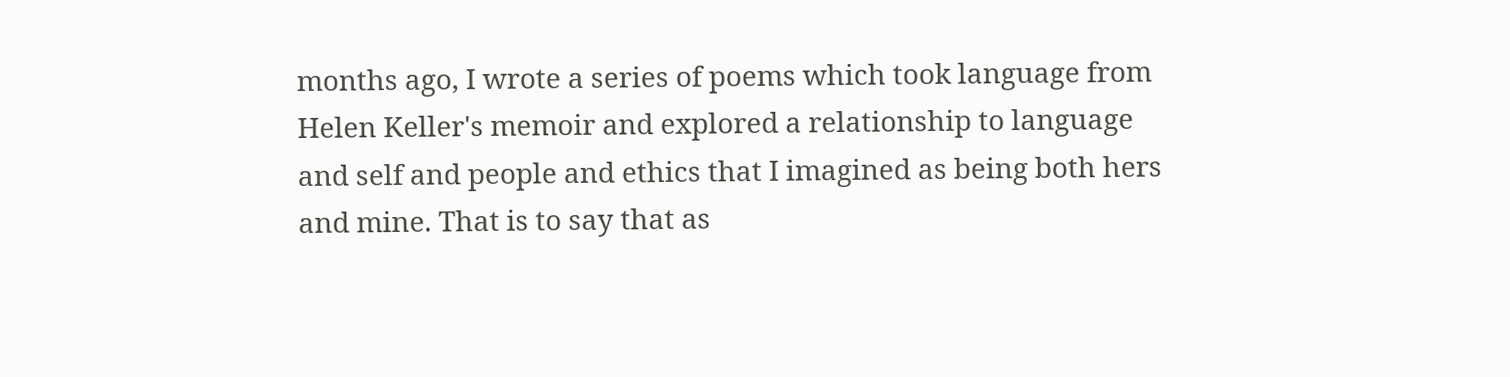months ago, I wrote a series of poems which took language from Helen Keller's memoir and explored a relationship to language and self and people and ethics that I imagined as being both hers and mine. That is to say that as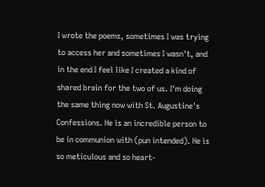I wrote the poems, sometimes I was trying to access her and sometimes I wasn't, and in the end I feel like I created a kind of shared brain for the two of us. I'm doing the same thing now with St. Augustine's Confessions. He is an incredible person to be in communion with (pun intended). He is so meticulous and so heart-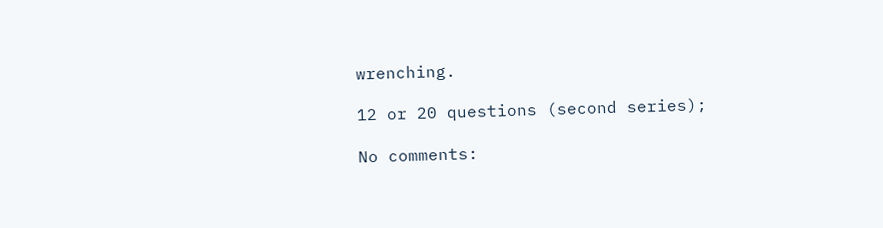wrenching.

12 or 20 questions (second series);

No comments: